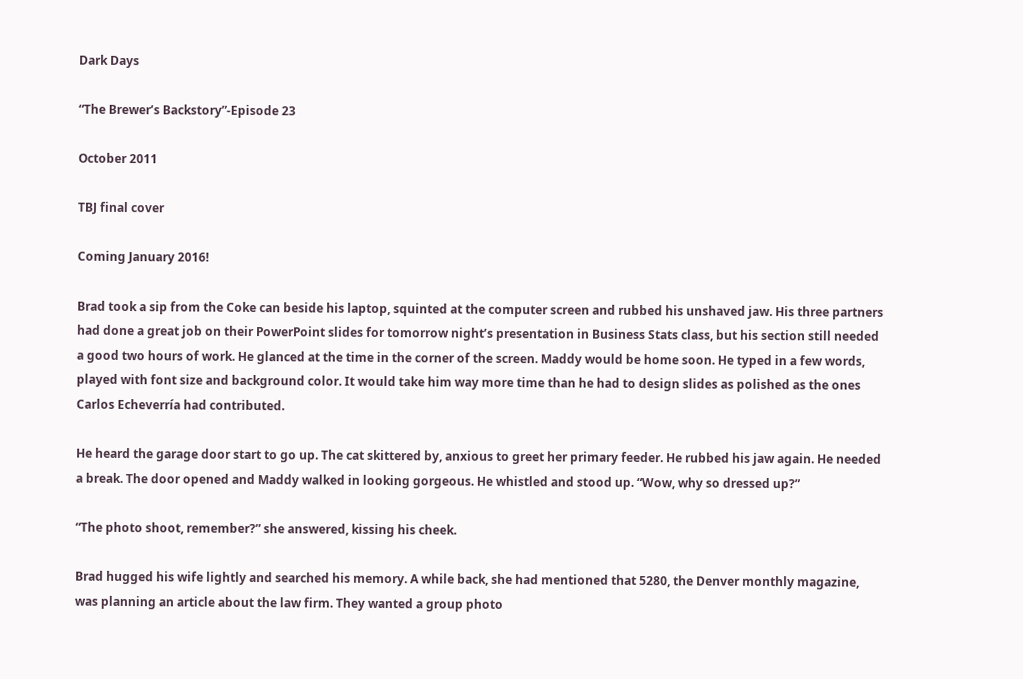Dark Days

“The Brewer’s Backstory”-Episode 23

October 2011

TBJ final cover

Coming January 2016!

Brad took a sip from the Coke can beside his laptop, squinted at the computer screen and rubbed his unshaved jaw. His three partners had done a great job on their PowerPoint slides for tomorrow night’s presentation in Business Stats class, but his section still needed a good two hours of work. He glanced at the time in the corner of the screen. Maddy would be home soon. He typed in a few words, played with font size and background color. It would take him way more time than he had to design slides as polished as the ones Carlos Echeverría had contributed.

He heard the garage door start to go up. The cat skittered by, anxious to greet her primary feeder. He rubbed his jaw again. He needed a break. The door opened and Maddy walked in looking gorgeous. He whistled and stood up. “Wow, why so dressed up?”

“The photo shoot, remember?” she answered, kissing his cheek.

Brad hugged his wife lightly and searched his memory. A while back, she had mentioned that 5280, the Denver monthly magazine, was planning an article about the law firm. They wanted a group photo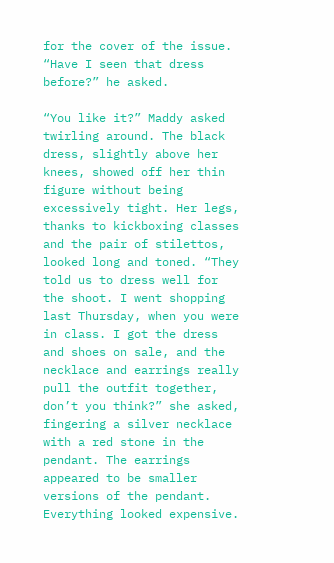for the cover of the issue. “Have I seen that dress before?” he asked.

“You like it?” Maddy asked twirling around. The black dress, slightly above her knees, showed off her thin figure without being excessively tight. Her legs, thanks to kickboxing classes and the pair of stilettos, looked long and toned. “They told us to dress well for the shoot. I went shopping last Thursday, when you were in class. I got the dress and shoes on sale, and the necklace and earrings really pull the outfit together, don’t you think?” she asked, fingering a silver necklace with a red stone in the pendant. The earrings appeared to be smaller versions of the pendant. Everything looked expensive.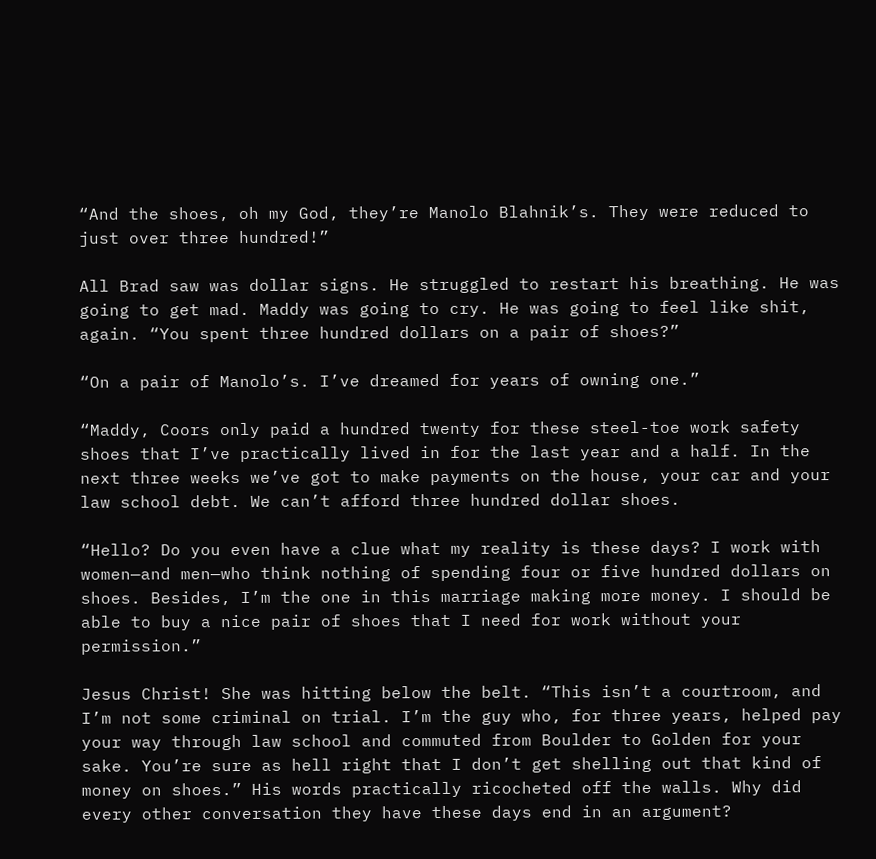“And the shoes, oh my God, they’re Manolo Blahnik’s. They were reduced to just over three hundred!”

All Brad saw was dollar signs. He struggled to restart his breathing. He was going to get mad. Maddy was going to cry. He was going to feel like shit, again. “You spent three hundred dollars on a pair of shoes?”

“On a pair of Manolo’s. I’ve dreamed for years of owning one.”

“Maddy, Coors only paid a hundred twenty for these steel-toe work safety shoes that I’ve practically lived in for the last year and a half. In the next three weeks we’ve got to make payments on the house, your car and your law school debt. We can’t afford three hundred dollar shoes.

“Hello? Do you even have a clue what my reality is these days? I work with women—and men—who think nothing of spending four or five hundred dollars on shoes. Besides, I’m the one in this marriage making more money. I should be able to buy a nice pair of shoes that I need for work without your permission.”

Jesus Christ! She was hitting below the belt. “This isn’t a courtroom, and I’m not some criminal on trial. I’m the guy who, for three years, helped pay your way through law school and commuted from Boulder to Golden for your sake. You’re sure as hell right that I don’t get shelling out that kind of money on shoes.” His words practically ricocheted off the walls. Why did every other conversation they have these days end in an argument?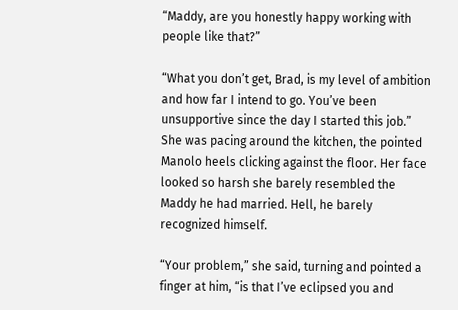“Maddy, are you honestly happy working with people like that?”

“What you don’t get, Brad, is my level of ambition and how far I intend to go. You’ve been unsupportive since the day I started this job.” She was pacing around the kitchen, the pointed Manolo heels clicking against the floor. Her face looked so harsh she barely resembled the Maddy he had married. Hell, he barely recognized himself.

“Your problem,” she said, turning and pointed a finger at him, “is that I’ve eclipsed you and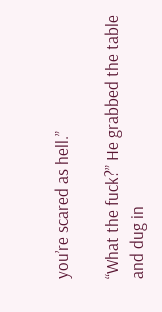you’re scared as hell.”

“What the fuck?” He grabbed the table and dug in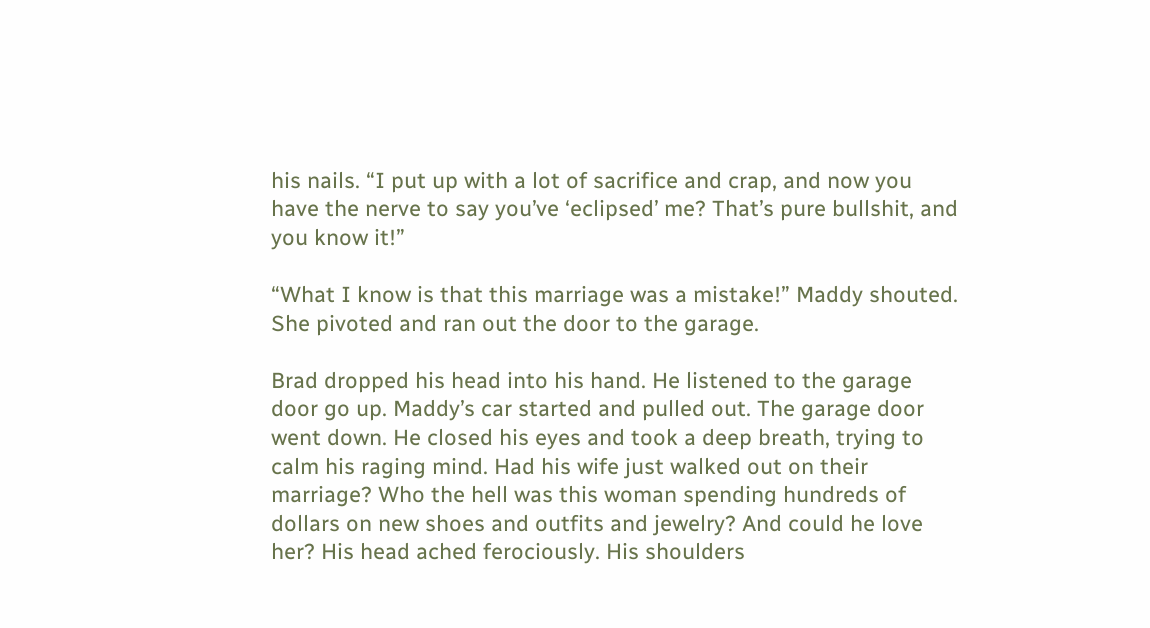his nails. “I put up with a lot of sacrifice and crap, and now you have the nerve to say you’ve ‘eclipsed’ me? That’s pure bullshit, and you know it!”

“What I know is that this marriage was a mistake!” Maddy shouted. She pivoted and ran out the door to the garage.

Brad dropped his head into his hand. He listened to the garage door go up. Maddy’s car started and pulled out. The garage door went down. He closed his eyes and took a deep breath, trying to calm his raging mind. Had his wife just walked out on their marriage? Who the hell was this woman spending hundreds of dollars on new shoes and outfits and jewelry? And could he love her? His head ached ferociously. His shoulders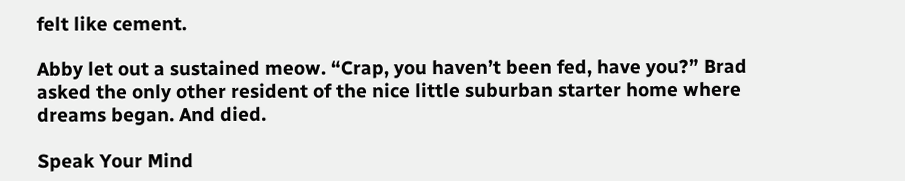felt like cement.

Abby let out a sustained meow. “Crap, you haven’t been fed, have you?” Brad asked the only other resident of the nice little suburban starter home where dreams began. And died.

Speak Your Mind